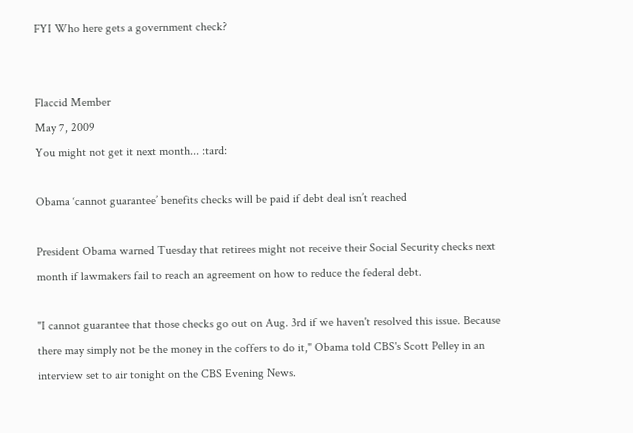FYI Who here gets a government check?


Flaccid Member
May 7, 2009
You might not get it next month... :tard:

Obama ‘cannot guarantee’ benefits checks will be paid if debt deal isn’t reached

President Obama warned Tuesday that retirees might not receive their Social Security checks next month if lawmakers fail to reach an agreement on how to reduce the federal debt.

"I cannot guarantee that those checks go out on Aug. 3rd if we haven't resolved this issue. Because there may simply not be the money in the coffers to do it," Obama told CBS's Scott Pelley in an interview set to air tonight on the CBS Evening News.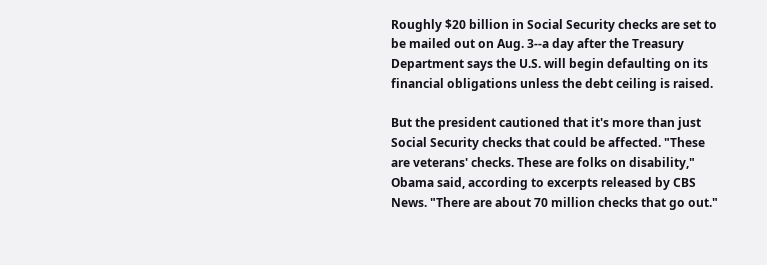Roughly $20 billion in Social Security checks are set to be mailed out on Aug. 3--a day after the Treasury Department says the U.S. will begin defaulting on its financial obligations unless the debt ceiling is raised.

But the president cautioned that it's more than just Social Security checks that could be affected. "These are veterans' checks. These are folks on disability," Obama said, according to excerpts released by CBS News. "There are about 70 million checks that go out."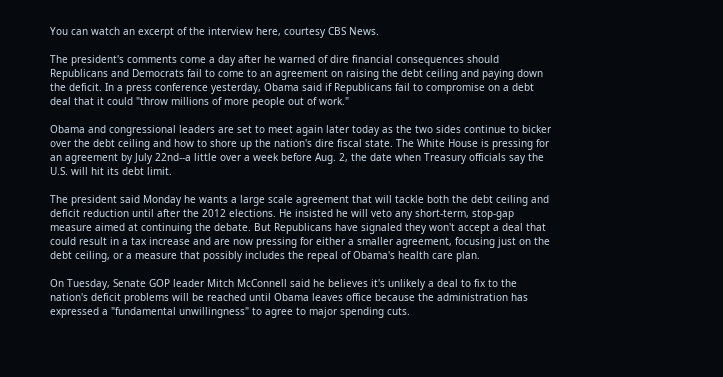You can watch an excerpt of the interview here, courtesy CBS News.

The president's comments come a day after he warned of dire financial consequences should Republicans and Democrats fail to come to an agreement on raising the debt ceiling and paying down the deficit. In a press conference yesterday, Obama said if Republicans fail to compromise on a debt deal that it could "throw millions of more people out of work."

Obama and congressional leaders are set to meet again later today as the two sides continue to bicker over the debt ceiling and how to shore up the nation's dire fiscal state. The White House is pressing for an agreement by July 22nd--a little over a week before Aug. 2, the date when Treasury officials say the U.S. will hit its debt limit.

The president said Monday he wants a large scale agreement that will tackle both the debt ceiling and deficit reduction until after the 2012 elections. He insisted he will veto any short-term, stop-gap measure aimed at continuing the debate. But Republicans have signaled they won't accept a deal that could result in a tax increase and are now pressing for either a smaller agreement, focusing just on the debt ceiling, or a measure that possibly includes the repeal of Obama's health care plan.

On Tuesday, Senate GOP leader Mitch McConnell said he believes it's unlikely a deal to fix to the nation's deficit problems will be reached until Obama leaves office because the administration has expressed a "fundamental unwillingness" to agree to major spending cuts.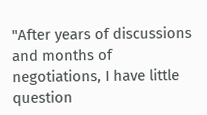"After years of discussions and months of negotiations, I have little question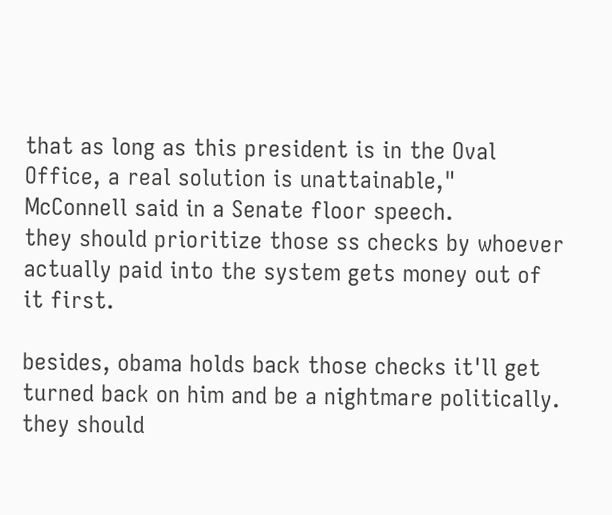that as long as this president is in the Oval Office, a real solution is unattainable," McConnell said in a Senate floor speech.
they should prioritize those ss checks by whoever actually paid into the system gets money out of it first.

besides, obama holds back those checks it'll get turned back on him and be a nightmare politically.
they should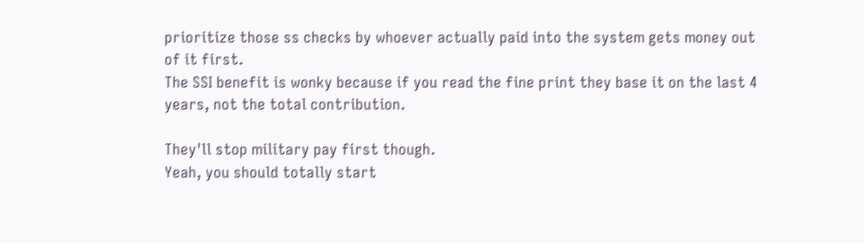prioritize those ss checks by whoever actually paid into the system gets money out of it first.
The SSI benefit is wonky because if you read the fine print they base it on the last 4 years, not the total contribution.

They'll stop military pay first though.
Yeah, you should totally start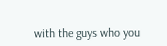with the guys who you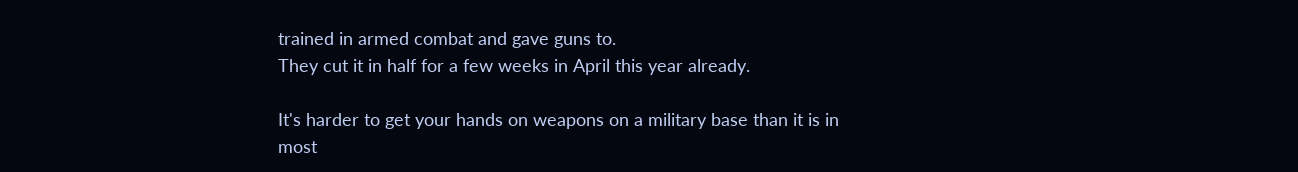trained in armed combat and gave guns to.
They cut it in half for a few weeks in April this year already.

It's harder to get your hands on weapons on a military base than it is in most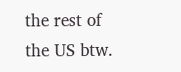the rest of the US btw.